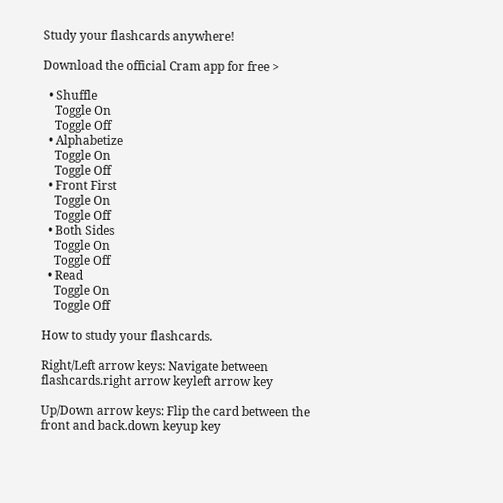Study your flashcards anywhere!

Download the official Cram app for free >

  • Shuffle
    Toggle On
    Toggle Off
  • Alphabetize
    Toggle On
    Toggle Off
  • Front First
    Toggle On
    Toggle Off
  • Both Sides
    Toggle On
    Toggle Off
  • Read
    Toggle On
    Toggle Off

How to study your flashcards.

Right/Left arrow keys: Navigate between flashcards.right arrow keyleft arrow key

Up/Down arrow keys: Flip the card between the front and back.down keyup key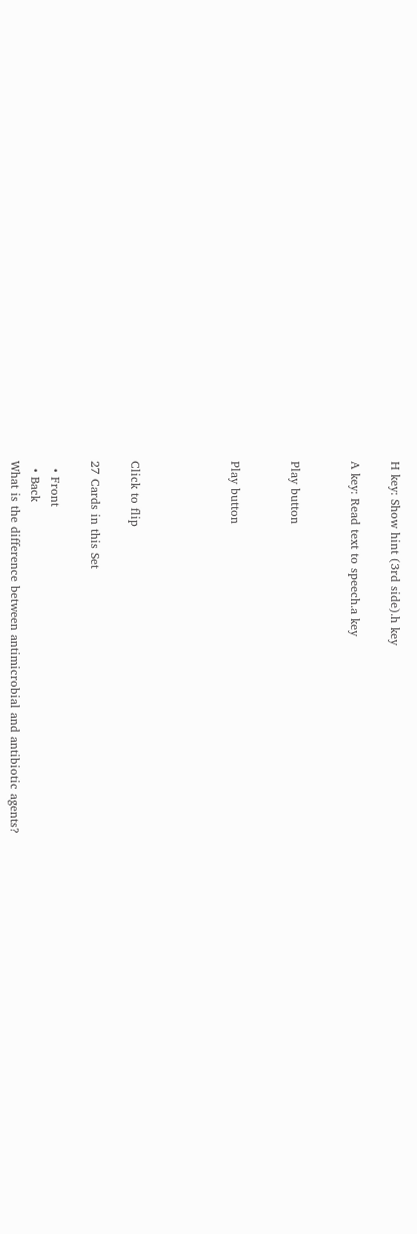H key: Show hint (3rd side).h key

A key: Read text to speech.a key


Play button


Play button




Click to flip

27 Cards in this Set

  • Front
  • Back
What is the difference between antimicrobial and antibiotic agents?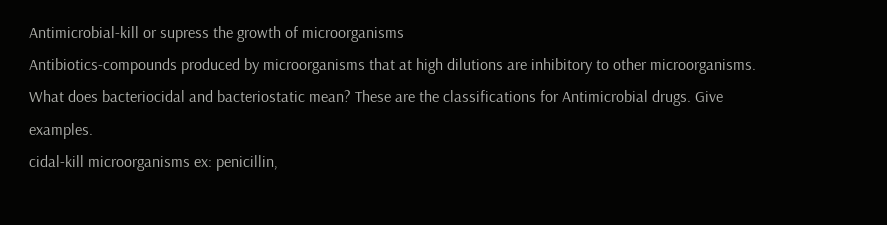Antimicrobial-kill or supress the growth of microorganisms
Antibiotics-compounds produced by microorganisms that at high dilutions are inhibitory to other microorganisms.
What does bacteriocidal and bacteriostatic mean? These are the classifications for Antimicrobial drugs. Give examples.
cidal-kill microorganisms ex: penicillin,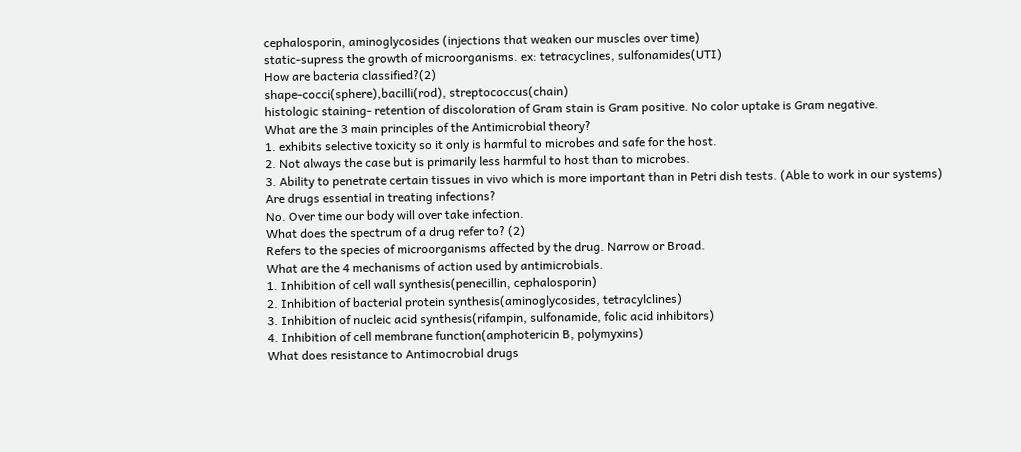cephalosporin, aminoglycosides (injections that weaken our muscles over time)
static-supress the growth of microorganisms. ex: tetracyclines, sulfonamides(UTI)
How are bacteria classified?(2)
shape-cocci(sphere),bacilli(rod), streptococcus(chain)
histologic staining- retention of discoloration of Gram stain is Gram positive. No color uptake is Gram negative.
What are the 3 main principles of the Antimicrobial theory?
1. exhibits selective toxicity so it only is harmful to microbes and safe for the host.
2. Not always the case but is primarily less harmful to host than to microbes.
3. Ability to penetrate certain tissues in vivo which is more important than in Petri dish tests. (Able to work in our systems)
Are drugs essential in treating infections?
No. Over time our body will over take infection.
What does the spectrum of a drug refer to? (2)
Refers to the species of microorganisms affected by the drug. Narrow or Broad.
What are the 4 mechanisms of action used by antimicrobials.
1. Inhibition of cell wall synthesis(penecillin, cephalosporin)
2. Inhibition of bacterial protein synthesis(aminoglycosides, tetracylclines)
3. Inhibition of nucleic acid synthesis(rifampin, sulfonamide, folic acid inhibitors)
4. Inhibition of cell membrane function(amphotericin B, polymyxins)
What does resistance to Antimocrobial drugs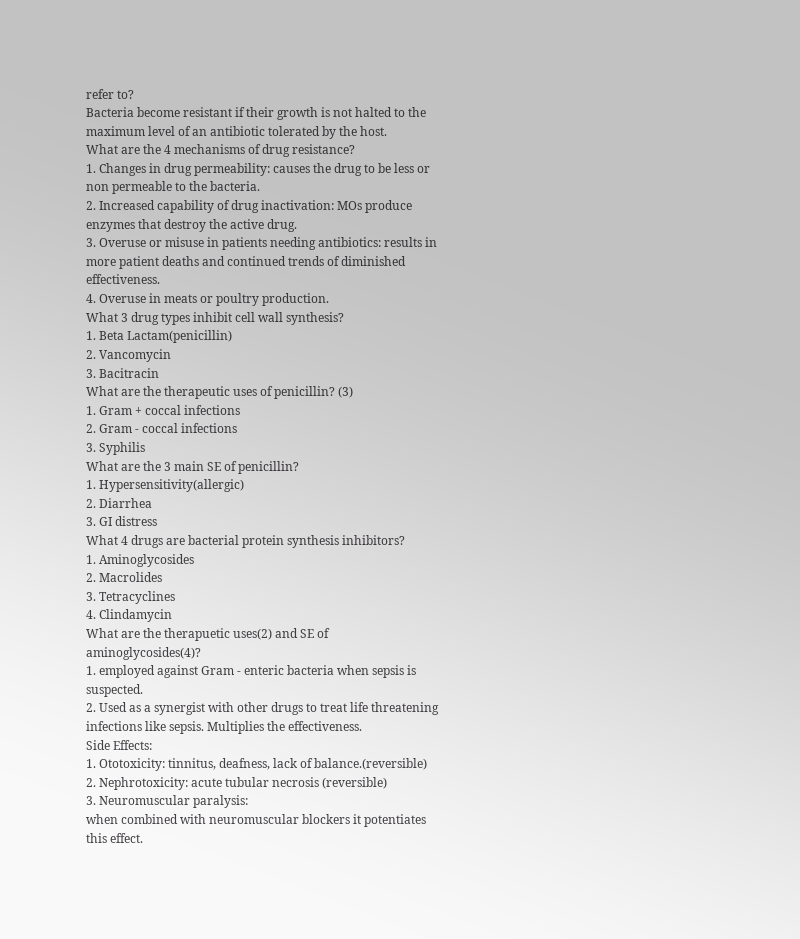refer to?
Bacteria become resistant if their growth is not halted to the maximum level of an antibiotic tolerated by the host.
What are the 4 mechanisms of drug resistance?
1. Changes in drug permeability: causes the drug to be less or non permeable to the bacteria.
2. Increased capability of drug inactivation: MOs produce enzymes that destroy the active drug.
3. Overuse or misuse in patients needing antibiotics: results in more patient deaths and continued trends of diminished effectiveness.
4. Overuse in meats or poultry production.
What 3 drug types inhibit cell wall synthesis?
1. Beta Lactam(penicillin)
2. Vancomycin
3. Bacitracin
What are the therapeutic uses of penicillin? (3)
1. Gram + coccal infections
2. Gram - coccal infections
3. Syphilis
What are the 3 main SE of penicillin?
1. Hypersensitivity(allergic)
2. Diarrhea
3. GI distress
What 4 drugs are bacterial protein synthesis inhibitors?
1. Aminoglycosides
2. Macrolides
3. Tetracyclines
4. Clindamycin
What are the therapuetic uses(2) and SE of aminoglycosides(4)?
1. employed against Gram - enteric bacteria when sepsis is suspected.
2. Used as a synergist with other drugs to treat life threatening infections like sepsis. Multiplies the effectiveness.
Side Effects:
1. Ototoxicity: tinnitus, deafness, lack of balance.(reversible)
2. Nephrotoxicity: acute tubular necrosis (reversible)
3. Neuromuscular paralysis:
when combined with neuromuscular blockers it potentiates this effect.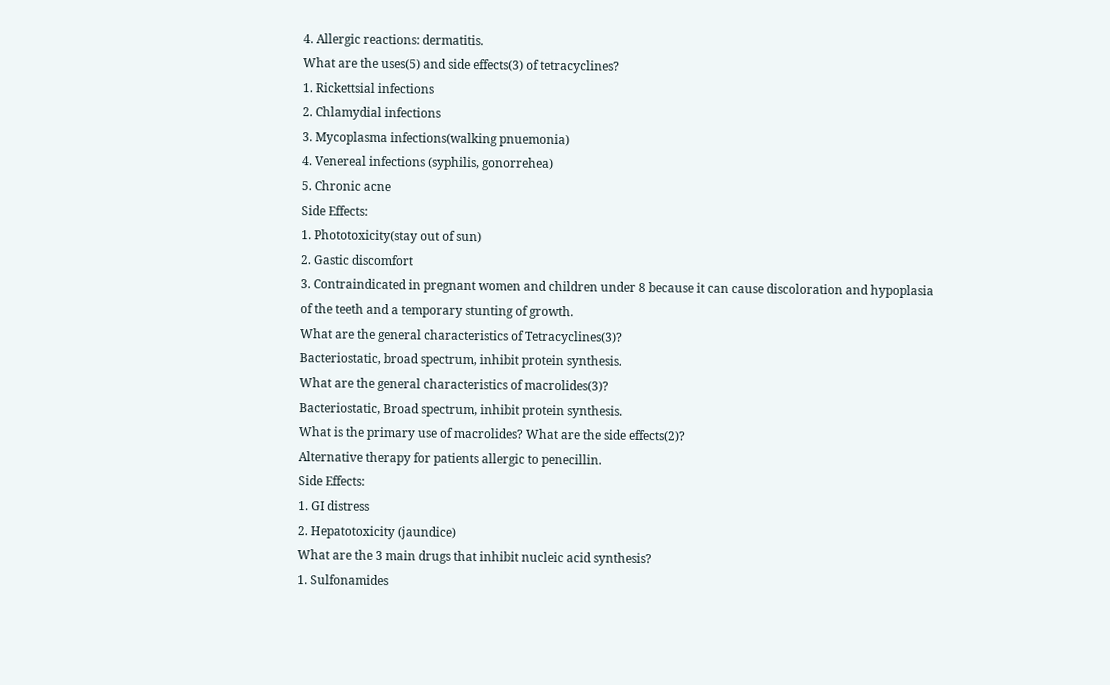4. Allergic reactions: dermatitis.
What are the uses(5) and side effects(3) of tetracyclines?
1. Rickettsial infections
2. Chlamydial infections
3. Mycoplasma infections(walking pnuemonia)
4. Venereal infections (syphilis, gonorrehea)
5. Chronic acne
Side Effects:
1. Phototoxicity(stay out of sun)
2. Gastic discomfort
3. Contraindicated in pregnant women and children under 8 because it can cause discoloration and hypoplasia of the teeth and a temporary stunting of growth.
What are the general characteristics of Tetracyclines(3)?
Bacteriostatic, broad spectrum, inhibit protein synthesis.
What are the general characteristics of macrolides(3)?
Bacteriostatic, Broad spectrum, inhibit protein synthesis.
What is the primary use of macrolides? What are the side effects(2)?
Alternative therapy for patients allergic to penecillin.
Side Effects:
1. GI distress
2. Hepatotoxicity (jaundice)
What are the 3 main drugs that inhibit nucleic acid synthesis?
1. Sulfonamides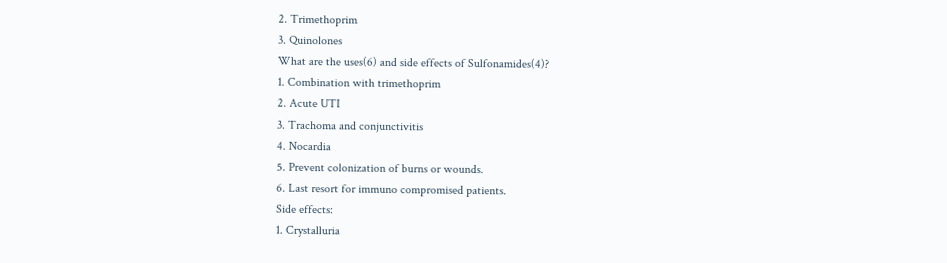2. Trimethoprim
3. Quinolones
What are the uses(6) and side effects of Sulfonamides(4)?
1. Combination with trimethoprim
2. Acute UTI
3. Trachoma and conjunctivitis
4. Nocardia
5. Prevent colonization of burns or wounds.
6. Last resort for immuno compromised patients.
Side effects:
1. Crystalluria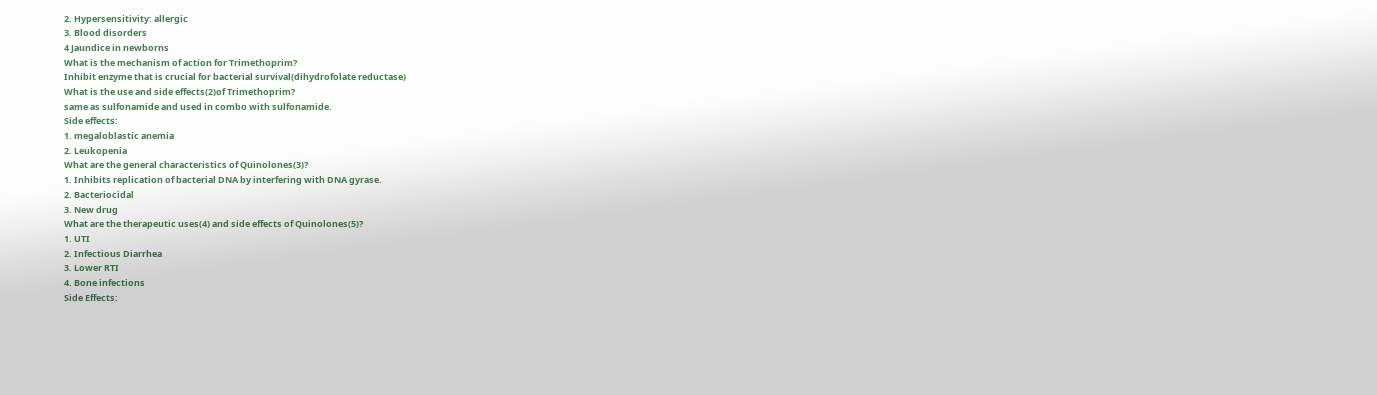2. Hypersensitivity: allergic
3. Blood disorders
4 Jaundice in newborns
What is the mechanism of action for Trimethoprim?
Inhibit enzyme that is crucial for bacterial survival(dihydrofolate reductase)
What is the use and side effects(2)of Trimethoprim?
same as sulfonamide and used in combo with sulfonamide.
Side effects:
1. megaloblastic anemia
2. Leukopenia
What are the general characteristics of Quinolones(3)?
1. Inhibits replication of bacterial DNA by interfering with DNA gyrase.
2. Bacteriocidal
3. New drug
What are the therapeutic uses(4) and side effects of Quinolones(5)?
1. UTI
2. Infectious Diarrhea
3. Lower RTI
4. Bone infections
Side Effects: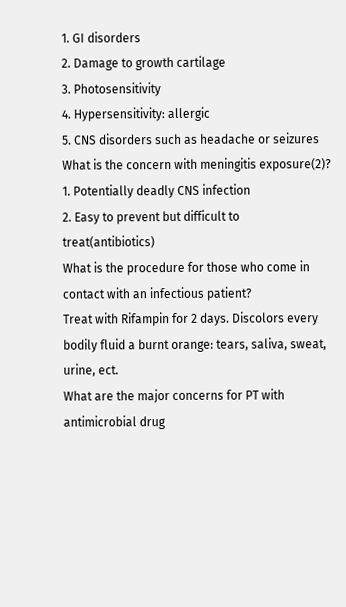1. GI disorders
2. Damage to growth cartilage
3. Photosensitivity
4. Hypersensitivity: allergic
5. CNS disorders such as headache or seizures
What is the concern with meningitis exposure(2)?
1. Potentially deadly CNS infection
2. Easy to prevent but difficult to treat(antibiotics)
What is the procedure for those who come in contact with an infectious patient?
Treat with Rifampin for 2 days. Discolors every bodily fluid a burnt orange: tears, saliva, sweat, urine, ect.
What are the major concerns for PT with antimicrobial drug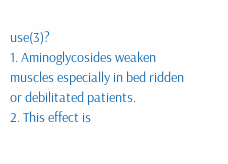use(3)?
1. Aminoglycosides weaken muscles especially in bed ridden or debilitated patients.
2. This effect is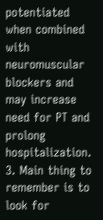potentiated when combined with neuromuscular blockers and may increase need for PT and prolong hospitalization.
3. Main thing to remember is to look for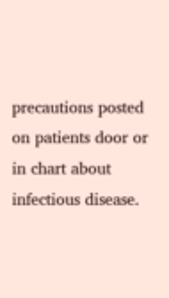precautions posted on patients door or in chart about infectious disease.